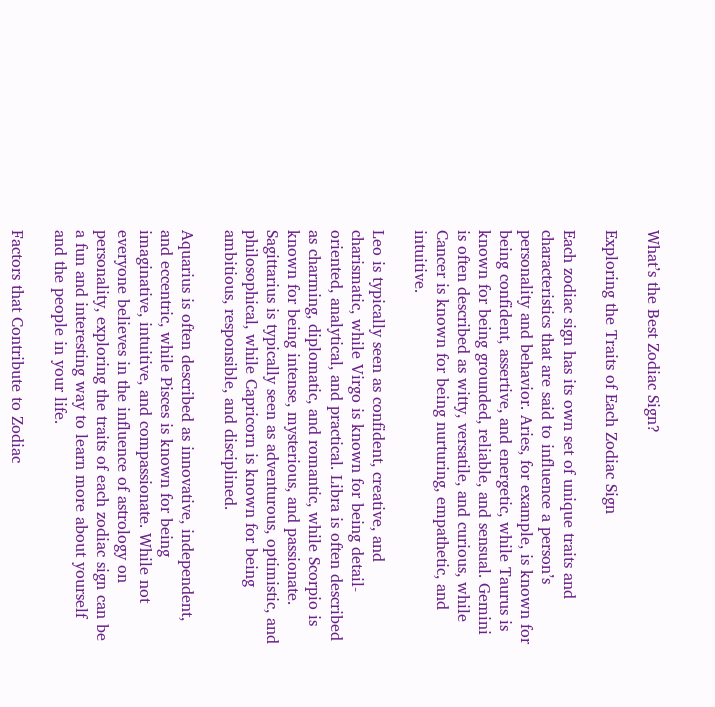What’s the Best Zodiac Sign?

Exploring the Traits of Each Zodiac Sign

Each zodiac sign has its own set of unique traits and characteristics that are said to influence a person’s personality and behavior. Aries, for example, is known for being confident, assertive, and energetic, while Taurus is known for being grounded, reliable, and sensual. Gemini is often described as witty, versatile, and curious, while Cancer is known for being nurturing, empathetic, and intuitive.

Leo is typically seen as confident, creative, and charismatic, while Virgo is known for being detail-oriented, analytical, and practical. Libra is often described as charming, diplomatic, and romantic, while Scorpio is known for being intense, mysterious, and passionate. Sagittarius is typically seen as adventurous, optimistic, and philosophical, while Capricorn is known for being ambitious, responsible, and disciplined.

Aquarius is often described as innovative, independent, and eccentric, while Pisces is known for being imaginative, intuitive, and compassionate. While not everyone believes in the influence of astrology on personality, exploring the traits of each zodiac sign can be a fun and interesting way to learn more about yourself and the people in your life.

Factors that Contribute to Zodiac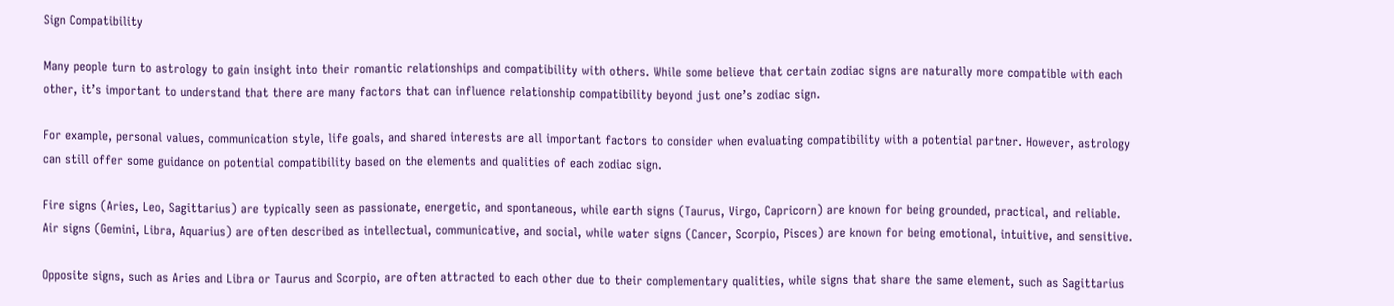Sign Compatibility

Many people turn to astrology to gain insight into their romantic relationships and compatibility with others. While some believe that certain zodiac signs are naturally more compatible with each other, it’s important to understand that there are many factors that can influence relationship compatibility beyond just one’s zodiac sign.

For example, personal values, communication style, life goals, and shared interests are all important factors to consider when evaluating compatibility with a potential partner. However, astrology can still offer some guidance on potential compatibility based on the elements and qualities of each zodiac sign.

Fire signs (Aries, Leo, Sagittarius) are typically seen as passionate, energetic, and spontaneous, while earth signs (Taurus, Virgo, Capricorn) are known for being grounded, practical, and reliable. Air signs (Gemini, Libra, Aquarius) are often described as intellectual, communicative, and social, while water signs (Cancer, Scorpio, Pisces) are known for being emotional, intuitive, and sensitive.

Opposite signs, such as Aries and Libra or Taurus and Scorpio, are often attracted to each other due to their complementary qualities, while signs that share the same element, such as Sagittarius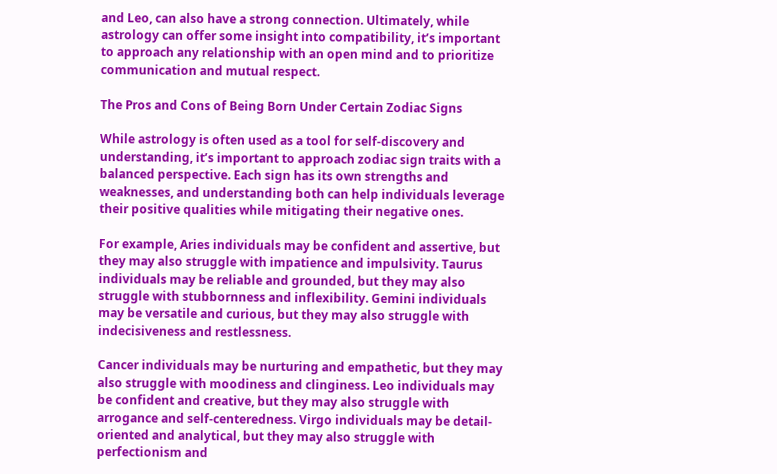and Leo, can also have a strong connection. Ultimately, while astrology can offer some insight into compatibility, it’s important to approach any relationship with an open mind and to prioritize communication and mutual respect.

The Pros and Cons of Being Born Under Certain Zodiac Signs

While astrology is often used as a tool for self-discovery and understanding, it’s important to approach zodiac sign traits with a balanced perspective. Each sign has its own strengths and weaknesses, and understanding both can help individuals leverage their positive qualities while mitigating their negative ones.

For example, Aries individuals may be confident and assertive, but they may also struggle with impatience and impulsivity. Taurus individuals may be reliable and grounded, but they may also struggle with stubbornness and inflexibility. Gemini individuals may be versatile and curious, but they may also struggle with indecisiveness and restlessness.

Cancer individuals may be nurturing and empathetic, but they may also struggle with moodiness and clinginess. Leo individuals may be confident and creative, but they may also struggle with arrogance and self-centeredness. Virgo individuals may be detail-oriented and analytical, but they may also struggle with perfectionism and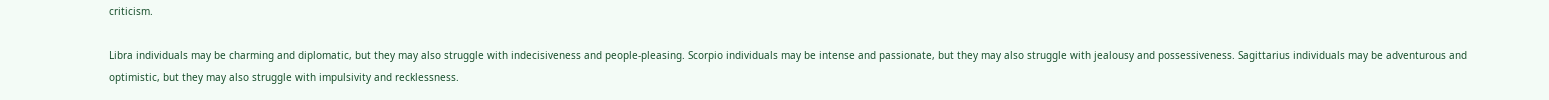criticism.

Libra individuals may be charming and diplomatic, but they may also struggle with indecisiveness and people-pleasing. Scorpio individuals may be intense and passionate, but they may also struggle with jealousy and possessiveness. Sagittarius individuals may be adventurous and optimistic, but they may also struggle with impulsivity and recklessness.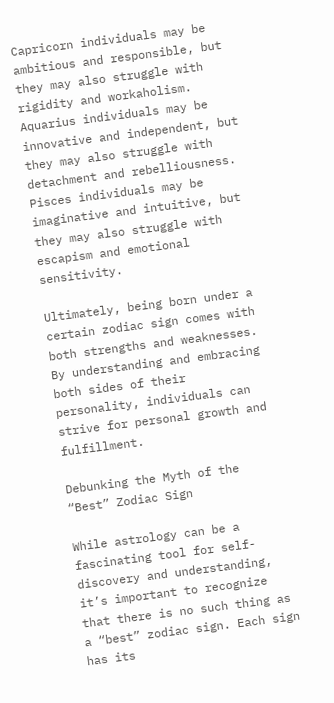Capricorn individuals may be ambitious and responsible, but they may also struggle with rigidity and workaholism. Aquarius individuals may be innovative and independent, but they may also struggle with detachment and rebelliousness. Pisces individuals may be imaginative and intuitive, but they may also struggle with escapism and emotional sensitivity.

Ultimately, being born under a certain zodiac sign comes with both strengths and weaknesses. By understanding and embracing both sides of their personality, individuals can strive for personal growth and fulfillment.

Debunking the Myth of the “Best” Zodiac Sign

While astrology can be a fascinating tool for self-discovery and understanding, it’s important to recognize that there is no such thing as a “best” zodiac sign. Each sign has its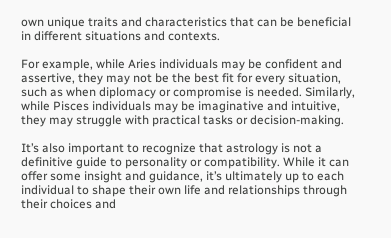own unique traits and characteristics that can be beneficial in different situations and contexts.

For example, while Aries individuals may be confident and assertive, they may not be the best fit for every situation, such as when diplomacy or compromise is needed. Similarly, while Pisces individuals may be imaginative and intuitive, they may struggle with practical tasks or decision-making.

It’s also important to recognize that astrology is not a definitive guide to personality or compatibility. While it can offer some insight and guidance, it’s ultimately up to each individual to shape their own life and relationships through their choices and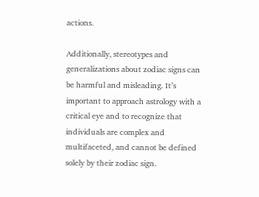actions.

Additionally, stereotypes and generalizations about zodiac signs can be harmful and misleading. It’s important to approach astrology with a critical eye and to recognize that individuals are complex and multifaceted, and cannot be defined solely by their zodiac sign.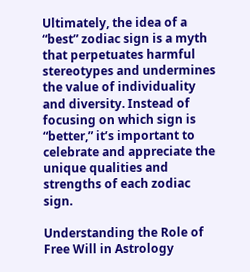Ultimately, the idea of a “best” zodiac sign is a myth that perpetuates harmful stereotypes and undermines the value of individuality and diversity. Instead of focusing on which sign is “better,” it’s important to celebrate and appreciate the unique qualities and strengths of each zodiac sign.

Understanding the Role of Free Will in Astrology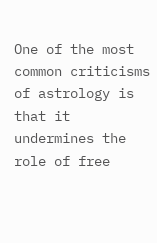One of the most common criticisms of astrology is that it undermines the role of free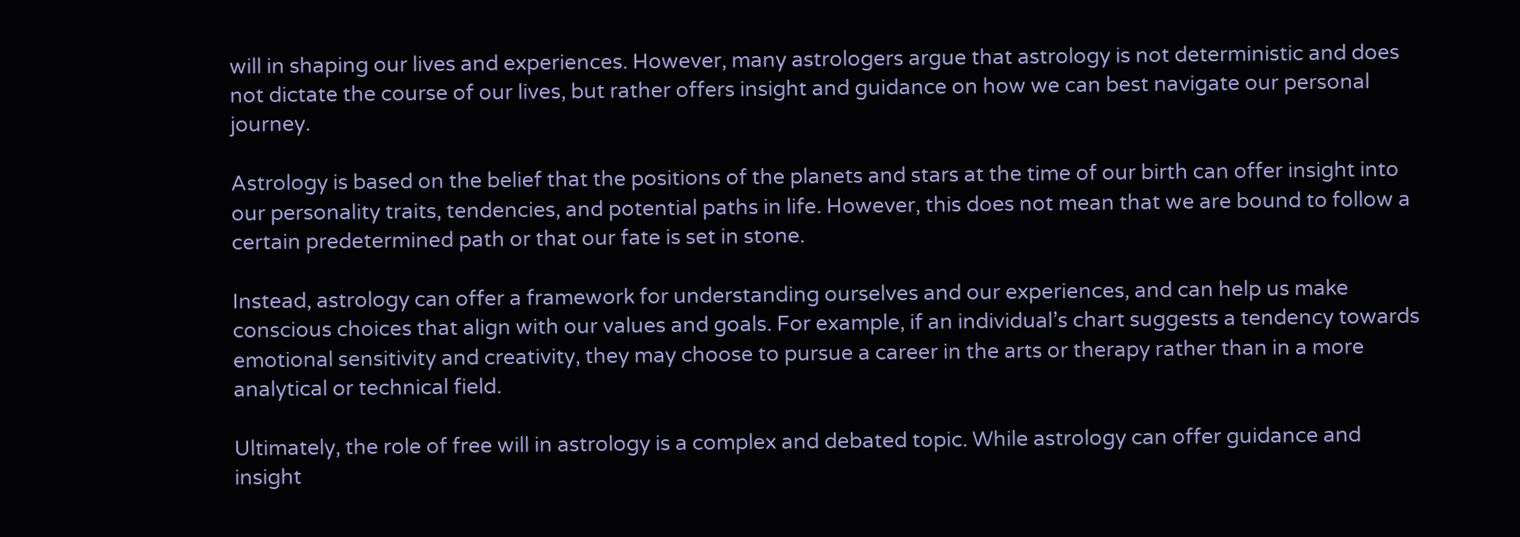will in shaping our lives and experiences. However, many astrologers argue that astrology is not deterministic and does not dictate the course of our lives, but rather offers insight and guidance on how we can best navigate our personal journey.

Astrology is based on the belief that the positions of the planets and stars at the time of our birth can offer insight into our personality traits, tendencies, and potential paths in life. However, this does not mean that we are bound to follow a certain predetermined path or that our fate is set in stone.

Instead, astrology can offer a framework for understanding ourselves and our experiences, and can help us make conscious choices that align with our values and goals. For example, if an individual’s chart suggests a tendency towards emotional sensitivity and creativity, they may choose to pursue a career in the arts or therapy rather than in a more analytical or technical field.

Ultimately, the role of free will in astrology is a complex and debated topic. While astrology can offer guidance and insight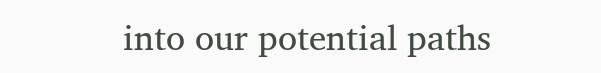into our potential paths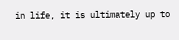in life, it is ultimately up to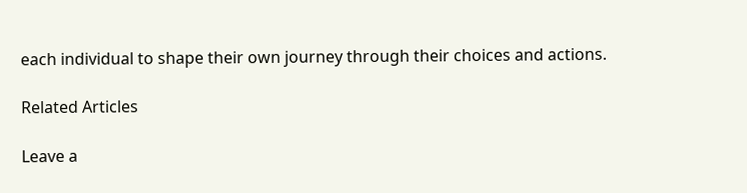each individual to shape their own journey through their choices and actions.

Related Articles

Leave a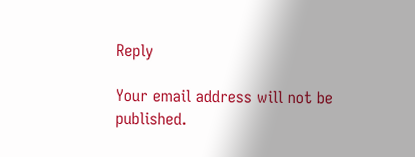Reply

Your email address will not be published.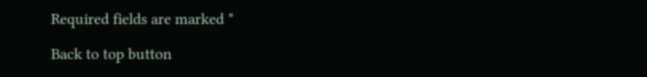Required fields are marked *

Back to top button